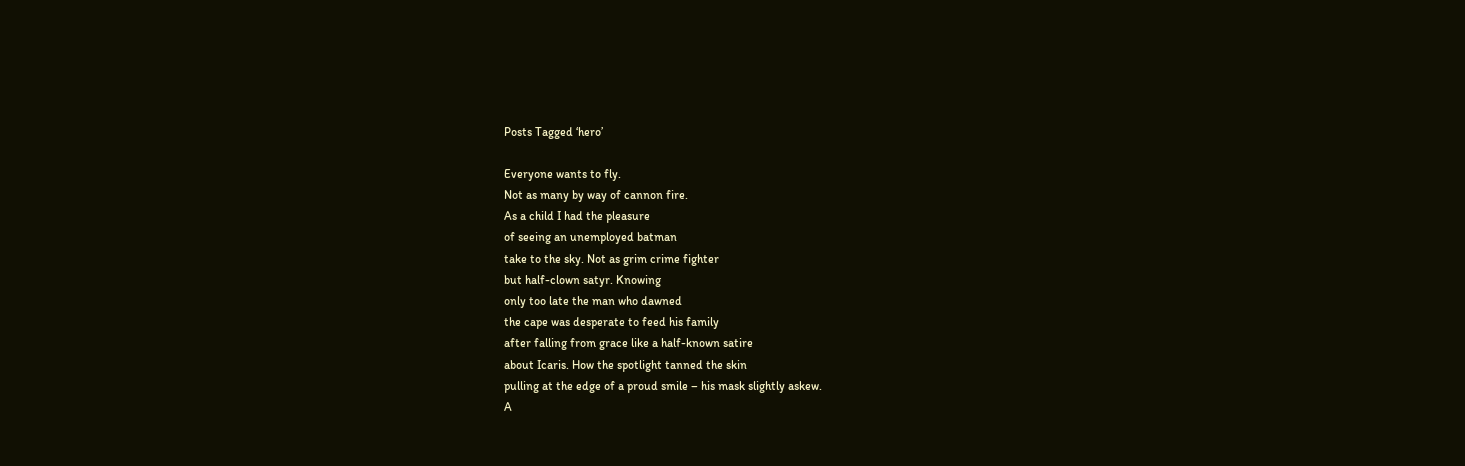Posts Tagged ‘hero’

Everyone wants to fly.
Not as many by way of cannon fire.
As a child I had the pleasure
of seeing an unemployed batman
take to the sky. Not as grim crime fighter
but half-clown satyr. Knowing
only too late the man who dawned
the cape was desperate to feed his family
after falling from grace like a half-known satire
about Icaris. How the spotlight tanned the skin
pulling at the edge of a proud smile – his mask slightly askew.
A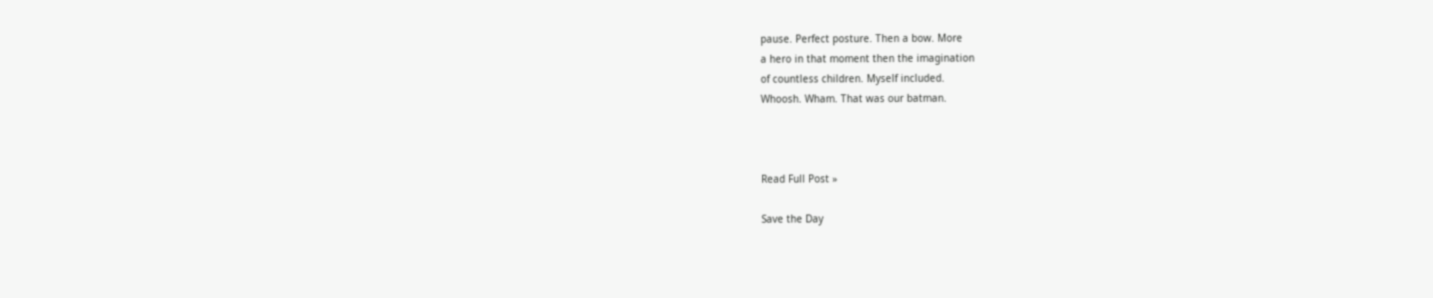pause. Perfect posture. Then a bow. More
a hero in that moment then the imagination
of countless children. Myself included.
Whoosh. Wham. That was our batman.



Read Full Post »

Save the Day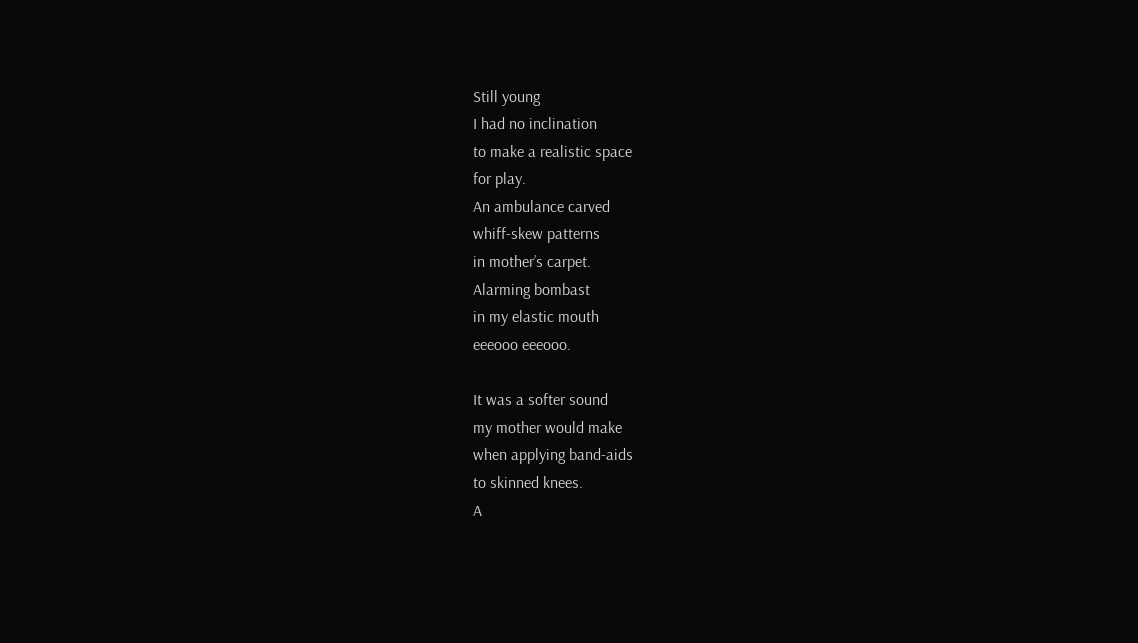Still young
I had no inclination
to make a realistic space
for play.
An ambulance carved
whiff-skew patterns
in mother’s carpet.
Alarming bombast
in my elastic mouth
eeeooo eeeooo.

It was a softer sound
my mother would make
when applying band-aids
to skinned knees.
A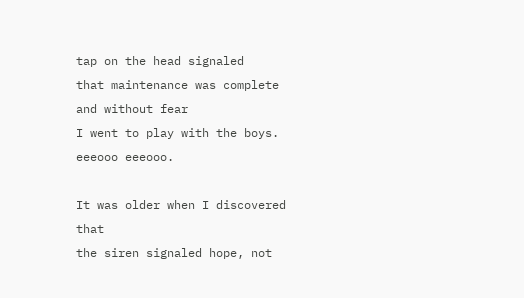tap on the head signaled
that maintenance was complete
and without fear
I went to play with the boys.
eeeooo eeeooo.

It was older when I discovered that
the siren signaled hope, not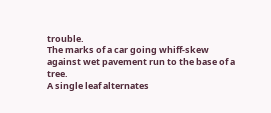trouble.
The marks of a car going whiff-skew
against wet pavement run to the base of a tree.
A single leaf alternates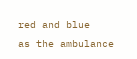red and blue
as the ambulance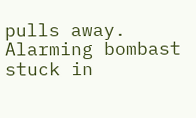pulls away.
Alarming bombast stuck in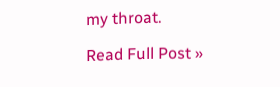my throat.

Read Full Post »